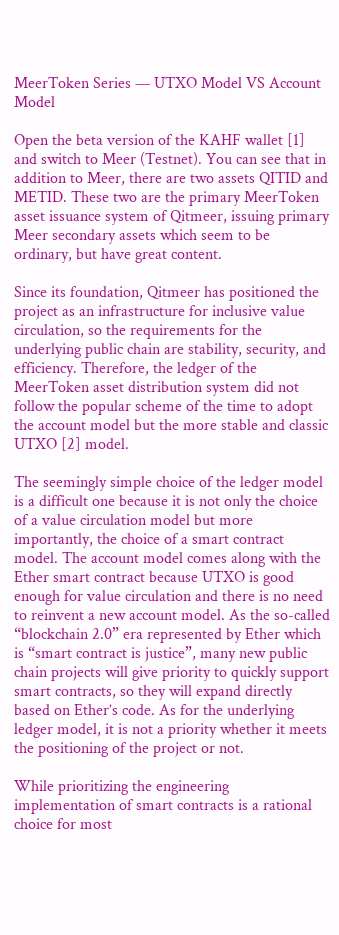MeerToken Series — UTXO Model VS Account Model

Open the beta version of the KAHF wallet [1] and switch to Meer (Testnet). You can see that in addition to Meer, there are two assets QITID and METID. These two are the primary MeerToken asset issuance system of Qitmeer, issuing primary Meer secondary assets which seem to be ordinary, but have great content.

Since its foundation, Qitmeer has positioned the project as an infrastructure for inclusive value circulation, so the requirements for the underlying public chain are stability, security, and efficiency. Therefore, the ledger of the MeerToken asset distribution system did not follow the popular scheme of the time to adopt the account model but the more stable and classic UTXO [2] model.

The seemingly simple choice of the ledger model is a difficult one because it is not only the choice of a value circulation model but more importantly, the choice of a smart contract model. The account model comes along with the Ether smart contract because UTXO is good enough for value circulation and there is no need to reinvent a new account model. As the so-called “blockchain 2.0” era represented by Ether which is “smart contract is justice”, many new public chain projects will give priority to quickly support smart contracts, so they will expand directly based on Ether’s code. As for the underlying ledger model, it is not a priority whether it meets the positioning of the project or not.

While prioritizing the engineering implementation of smart contracts is a rational choice for most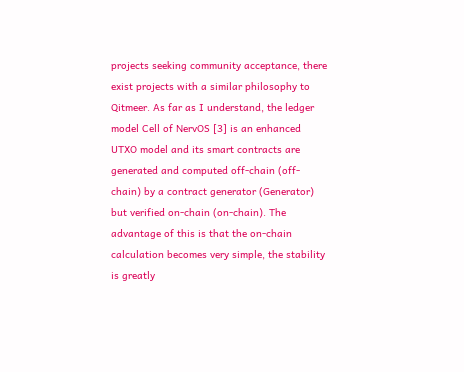projects seeking community acceptance, there exist projects with a similar philosophy to Qitmeer. As far as I understand, the ledger model Cell of NervOS [3] is an enhanced UTXO model and its smart contracts are generated and computed off-chain (off-chain) by a contract generator (Generator) but verified on-chain (on-chain). The advantage of this is that the on-chain calculation becomes very simple, the stability is greatly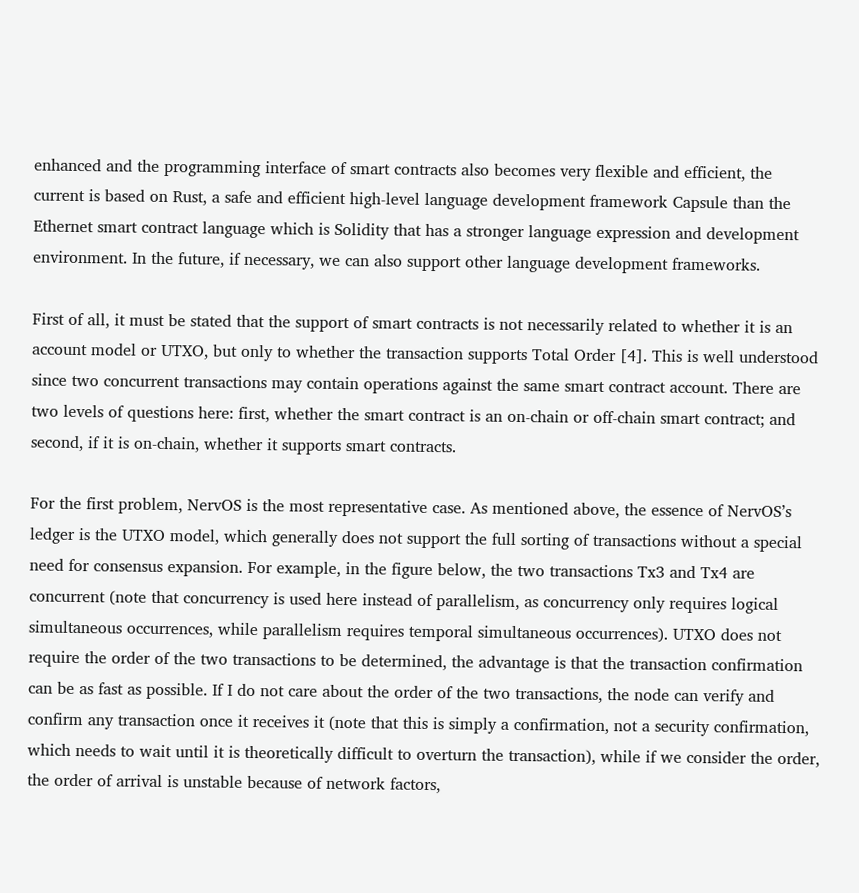enhanced and the programming interface of smart contracts also becomes very flexible and efficient, the current is based on Rust, a safe and efficient high-level language development framework Capsule than the Ethernet smart contract language which is Solidity that has a stronger language expression and development environment. In the future, if necessary, we can also support other language development frameworks.

First of all, it must be stated that the support of smart contracts is not necessarily related to whether it is an account model or UTXO, but only to whether the transaction supports Total Order [4]. This is well understood since two concurrent transactions may contain operations against the same smart contract account. There are two levels of questions here: first, whether the smart contract is an on-chain or off-chain smart contract; and second, if it is on-chain, whether it supports smart contracts.

For the first problem, NervOS is the most representative case. As mentioned above, the essence of NervOS’s ledger is the UTXO model, which generally does not support the full sorting of transactions without a special need for consensus expansion. For example, in the figure below, the two transactions Tx3 and Tx4 are concurrent (note that concurrency is used here instead of parallelism, as concurrency only requires logical simultaneous occurrences, while parallelism requires temporal simultaneous occurrences). UTXO does not require the order of the two transactions to be determined, the advantage is that the transaction confirmation can be as fast as possible. If I do not care about the order of the two transactions, the node can verify and confirm any transaction once it receives it (note that this is simply a confirmation, not a security confirmation, which needs to wait until it is theoretically difficult to overturn the transaction), while if we consider the order, the order of arrival is unstable because of network factors,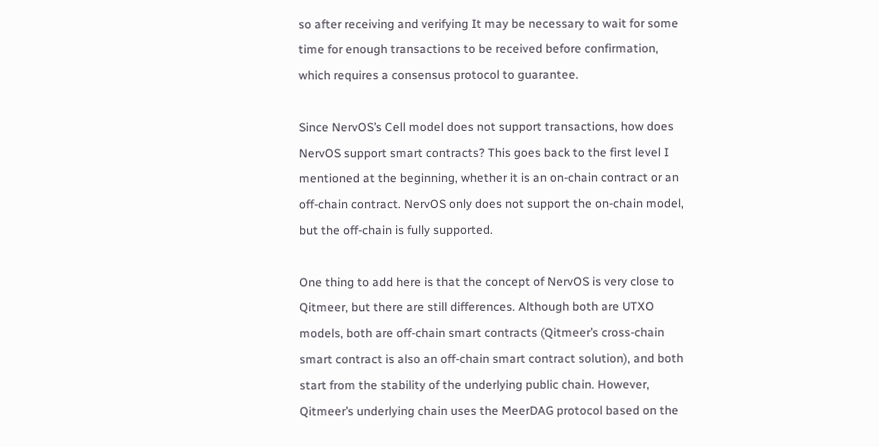so after receiving and verifying It may be necessary to wait for some time for enough transactions to be received before confirmation, which requires a consensus protocol to guarantee.

Since NervOS’s Cell model does not support transactions, how does NervOS support smart contracts? This goes back to the first level I mentioned at the beginning, whether it is an on-chain contract or an off-chain contract. NervOS only does not support the on-chain model, but the off-chain is fully supported.

One thing to add here is that the concept of NervOS is very close to Qitmeer, but there are still differences. Although both are UTXO models, both are off-chain smart contracts (Qitmeer’s cross-chain smart contract is also an off-chain smart contract solution), and both start from the stability of the underlying public chain. However, Qitmeer’s underlying chain uses the MeerDAG protocol based on the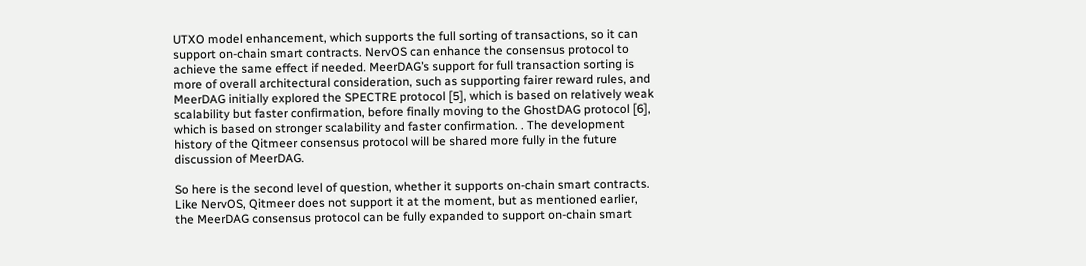UTXO model enhancement, which supports the full sorting of transactions, so it can support on-chain smart contracts. NervOS can enhance the consensus protocol to achieve the same effect if needed. MeerDAG’s support for full transaction sorting is more of overall architectural consideration, such as supporting fairer reward rules, and MeerDAG initially explored the SPECTRE protocol [5], which is based on relatively weak scalability but faster confirmation, before finally moving to the GhostDAG protocol [6], which is based on stronger scalability and faster confirmation. . The development history of the Qitmeer consensus protocol will be shared more fully in the future discussion of MeerDAG.

So here is the second level of question, whether it supports on-chain smart contracts. Like NervOS, Qitmeer does not support it at the moment, but as mentioned earlier, the MeerDAG consensus protocol can be fully expanded to support on-chain smart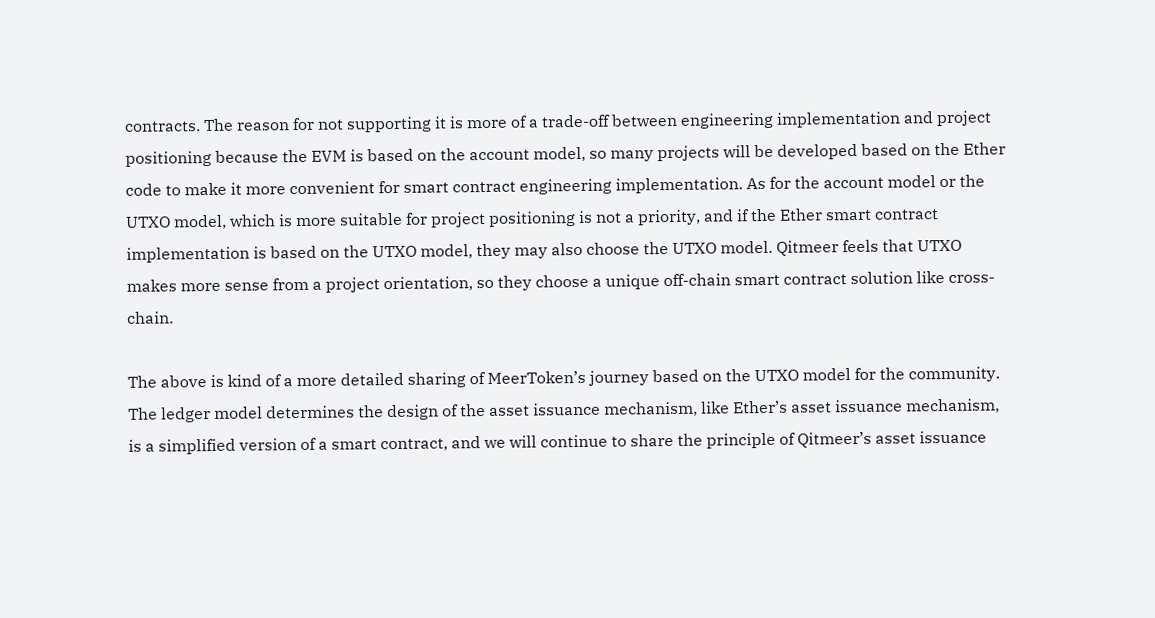contracts. The reason for not supporting it is more of a trade-off between engineering implementation and project positioning because the EVM is based on the account model, so many projects will be developed based on the Ether code to make it more convenient for smart contract engineering implementation. As for the account model or the UTXO model, which is more suitable for project positioning is not a priority, and if the Ether smart contract implementation is based on the UTXO model, they may also choose the UTXO model. Qitmeer feels that UTXO makes more sense from a project orientation, so they choose a unique off-chain smart contract solution like cross-chain.

The above is kind of a more detailed sharing of MeerToken’s journey based on the UTXO model for the community. The ledger model determines the design of the asset issuance mechanism, like Ether’s asset issuance mechanism, is a simplified version of a smart contract, and we will continue to share the principle of Qitmeer’s asset issuance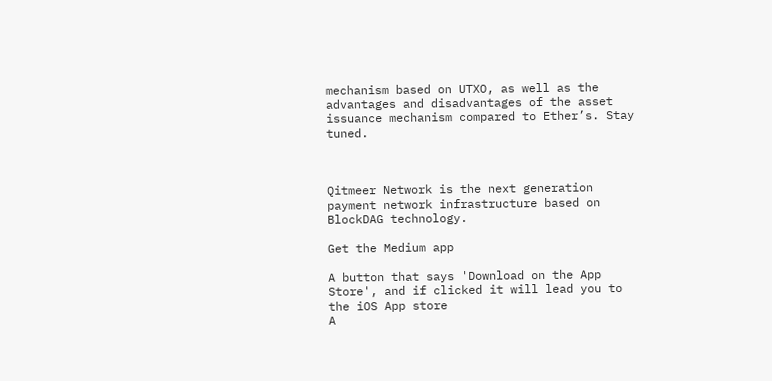mechanism based on UTXO, as well as the advantages and disadvantages of the asset issuance mechanism compared to Ether’s. Stay tuned.



Qitmeer Network is the next generation payment network infrastructure based on BlockDAG technology.

Get the Medium app

A button that says 'Download on the App Store', and if clicked it will lead you to the iOS App store
A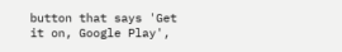button that says 'Get it on, Google Play',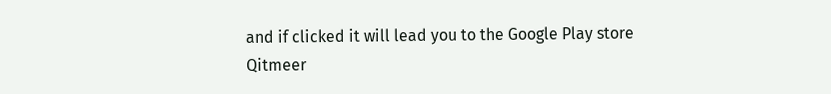and if clicked it will lead you to the Google Play store
Qitmeer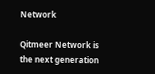Network

Qitmeer Network is the next generation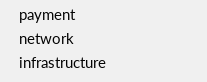payment network infrastructure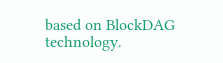based on BlockDAG technology.